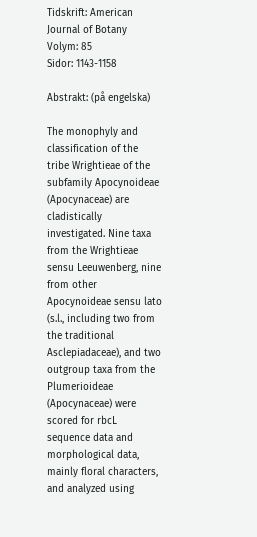Tidskrift: American Journal of Botany
Volym: 85
Sidor: 1143-1158

Abstrakt: (på engelska)

The monophyly and classification of the tribe Wrightieae of the subfamily Apocynoideae (Apocynaceae) are cladistically investigated. Nine taxa from the Wrightieae sensu Leeuwenberg, nine from other Apocynoideae sensu lato (s.l., including two from the traditional Asclepiadaceae), and two outgroup taxa from the Plumerioideae (Apocynaceae) were scored for rbcL sequence data and morphological data, mainly floral characters, and analyzed using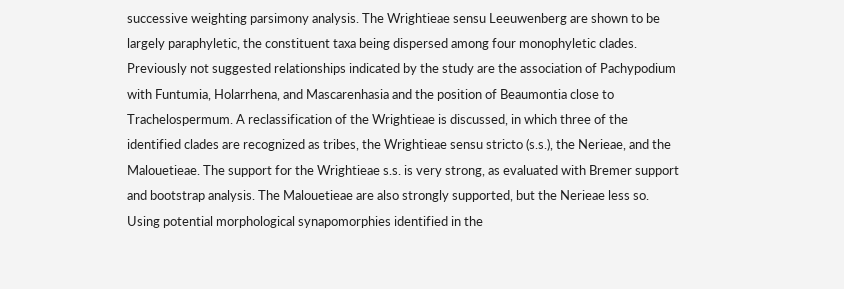successive weighting parsimony analysis. The Wrightieae sensu Leeuwenberg are shown to be largely paraphyletic, the constituent taxa being dispersed among four monophyletic clades. Previously not suggested relationships indicated by the study are the association of Pachypodium with Funtumia, Holarrhena, and Mascarenhasia and the position of Beaumontia close to Trachelospermum. A reclassification of the Wrightieae is discussed, in which three of the identified clades are recognized as tribes, the Wrightieae sensu stricto (s.s.), the Nerieae, and the Malouetieae. The support for the Wrightieae s.s. is very strong, as evaluated with Bremer support and bootstrap analysis. The Malouetieae are also strongly supported, but the Nerieae less so. Using potential morphological synapomorphies identified in the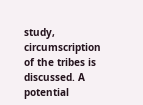study, circumscription of the tribes is discussed. A potential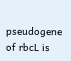pseudogene of rbcL is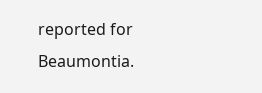reported for Beaumontia.